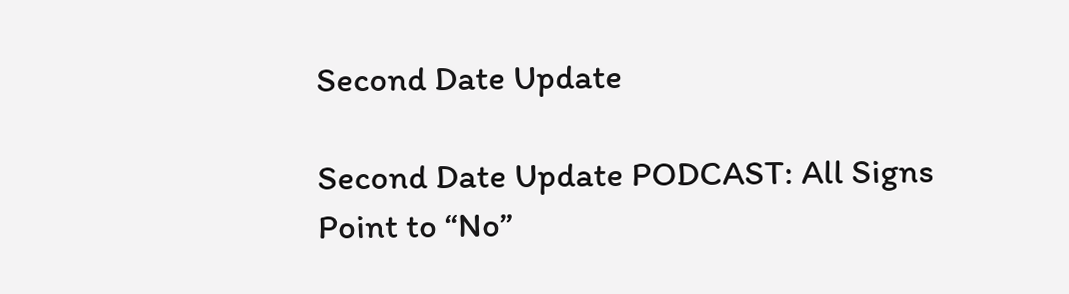Second Date Update

Second Date Update PODCAST: All Signs Point to “No”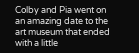Colby and Pia went on an amazing date to the art museum that ended with a little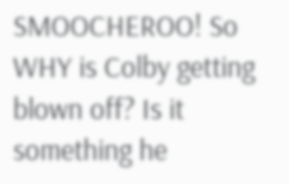SMOOCHEROO! So WHY is Colby getting blown off? Is it something he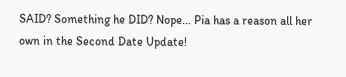SAID? Something he DID? Nope… Pia has a reason all her own in the Second Date Update!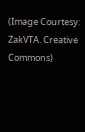(Image Courtesy: ZakVTA. Creative Commons)